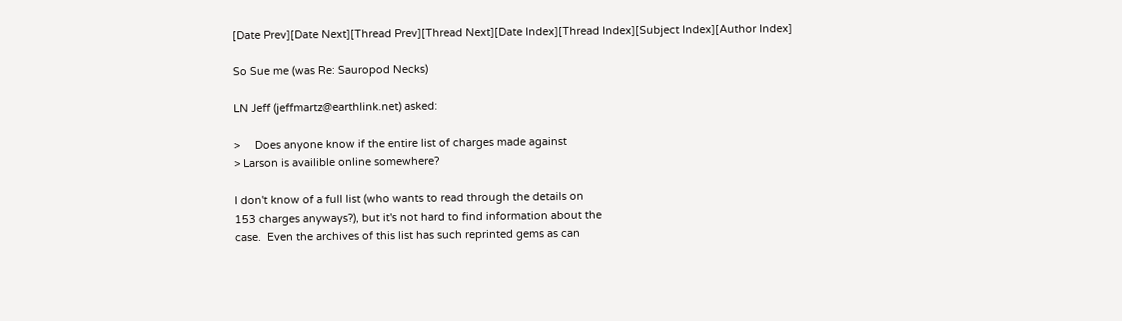[Date Prev][Date Next][Thread Prev][Thread Next][Date Index][Thread Index][Subject Index][Author Index]

So Sue me (was Re: Sauropod Necks)

LN Jeff (jeffmartz@earthlink.net) asked:

>     Does anyone know if the entire list of charges made against
> Larson is availible online somewhere?

I don't know of a full list (who wants to read through the details on
153 charges anyways?), but it's not hard to find information about the
case.  Even the archives of this list has such reprinted gems as can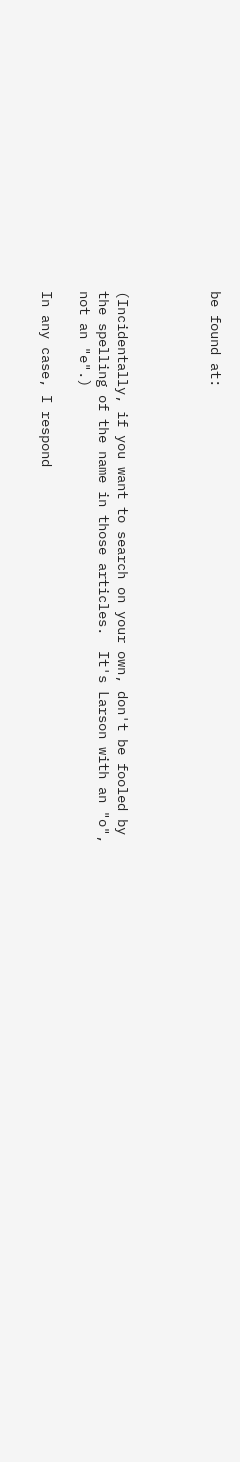be found at:




(Incidentally, if you want to search on your own, don't be fooled by
the spelling of the name in those articles.  It's Larson with an "o",
not an "e".)

In any case, I respond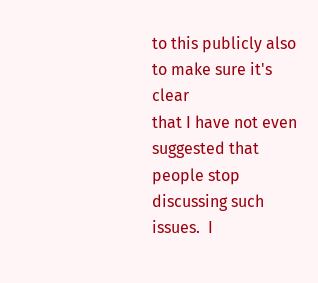to this publicly also to make sure it's clear
that I have not even suggested that people stop discussing such
issues.  I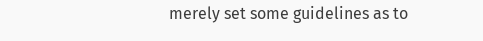merely set some guidelines as to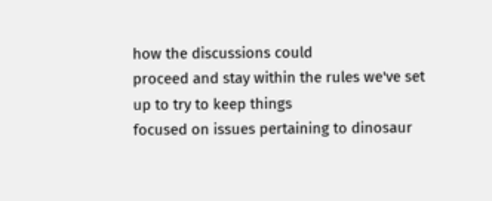how the discussions could
proceed and stay within the rules we've set up to try to keep things
focused on issues pertaining to dinosaur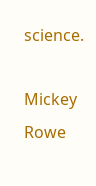science.

Mickey Rowe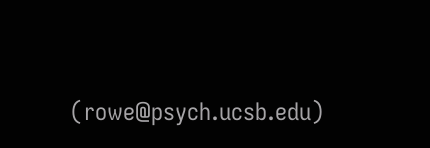(rowe@psych.ucsb.edu)